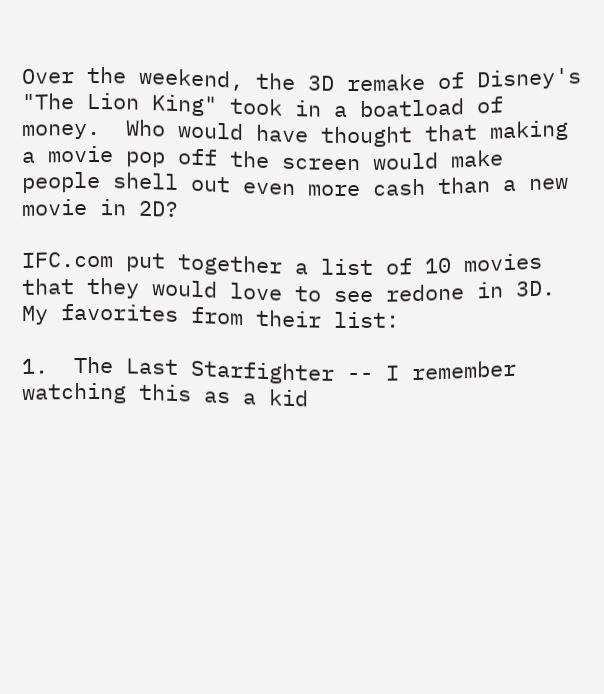Over the weekend, the 3D remake of Disney's "The Lion King" took in a boatload of money.  Who would have thought that making a movie pop off the screen would make people shell out even more cash than a new movie in 2D?

IFC.com put together a list of 10 movies that they would love to see redone in 3D.  My favorites from their list:

1.  The Last Starfighter -- I remember watching this as a kid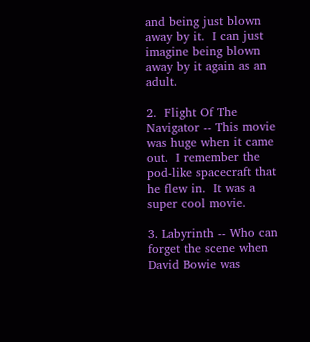and being just blown away by it.  I can just imagine being blown away by it again as an adult.

2.  Flight Of The Navigator -- This movie was huge when it came out.  I remember the pod-like spacecraft that he flew in.  It was a super cool movie.

3. Labyrinth -- Who can forget the scene when David Bowie was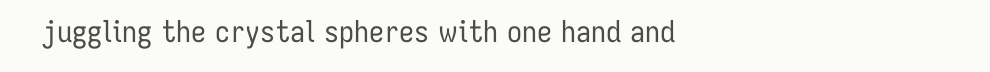juggling the crystal spheres with one hand and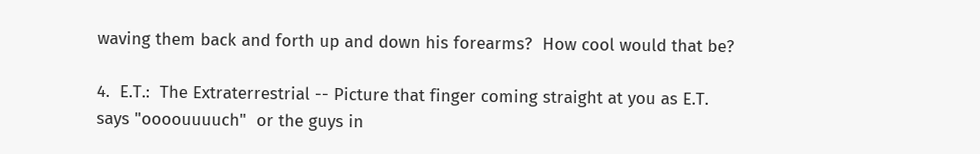waving them back and forth up and down his forearms?  How cool would that be?

4.  E.T.:  The Extraterrestrial -- Picture that finger coming straight at you as E.T. says "oooouuuuch"  or the guys in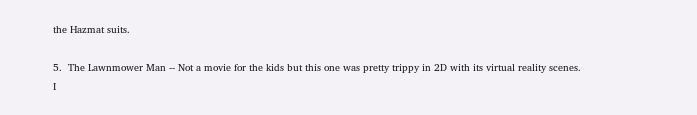the Hazmat suits.

5.  The Lawnmower Man -- Not a movie for the kids but this one was pretty trippy in 2D with its virtual reality scenes.  I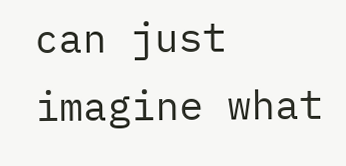can just imagine what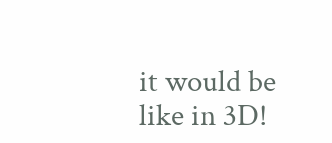it would be like in 3D!